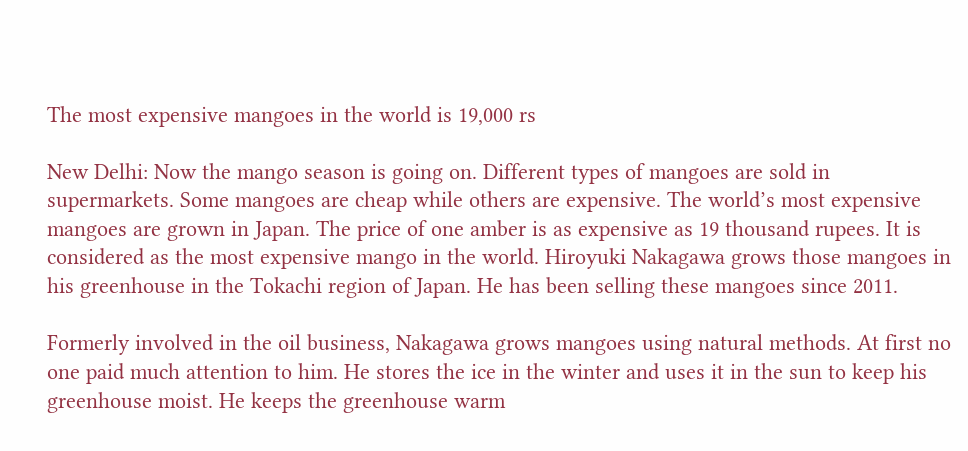The most expensive mangoes in the world is 19,000 rs

New Delhi: Now the mango season is going on. Different types of mangoes are sold in supermarkets. Some mangoes are cheap while others are expensive. The world’s most expensive mangoes are grown in Japan. The price of one amber is as expensive as 19 thousand rupees. It is considered as the most expensive mango in the world. Hiroyuki Nakagawa grows those mangoes in his greenhouse in the Tokachi region of Japan. He has been selling these mangoes since 2011.

Formerly involved in the oil business, Nakagawa grows mangoes using natural methods. At first no one paid much attention to him. He stores the ice in the winter and uses it in the sun to keep his greenhouse moist. He keeps the greenhouse warm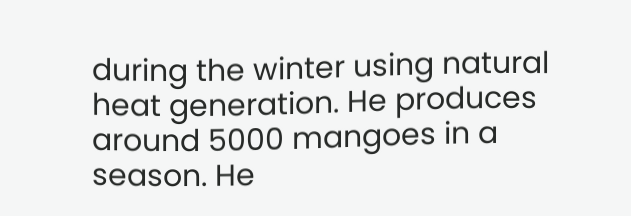during the winter using natural heat generation. He produces around 5000 mangoes in a season. He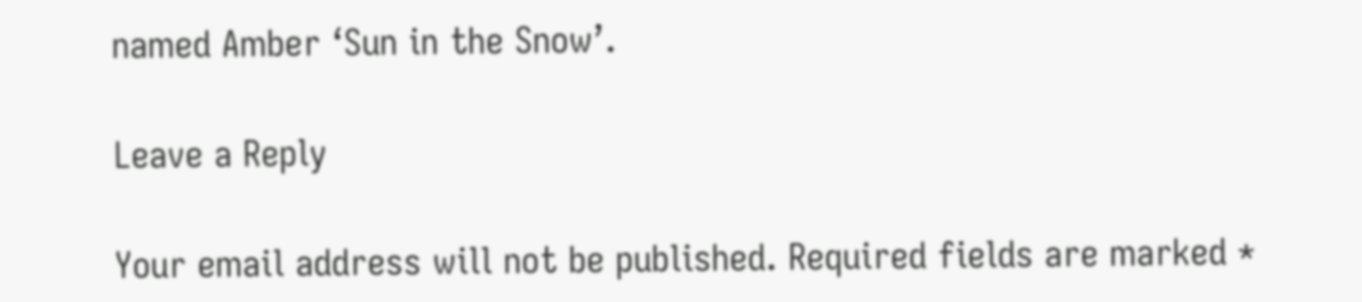named Amber ‘Sun in the Snow’.

Leave a Reply

Your email address will not be published. Required fields are marked *